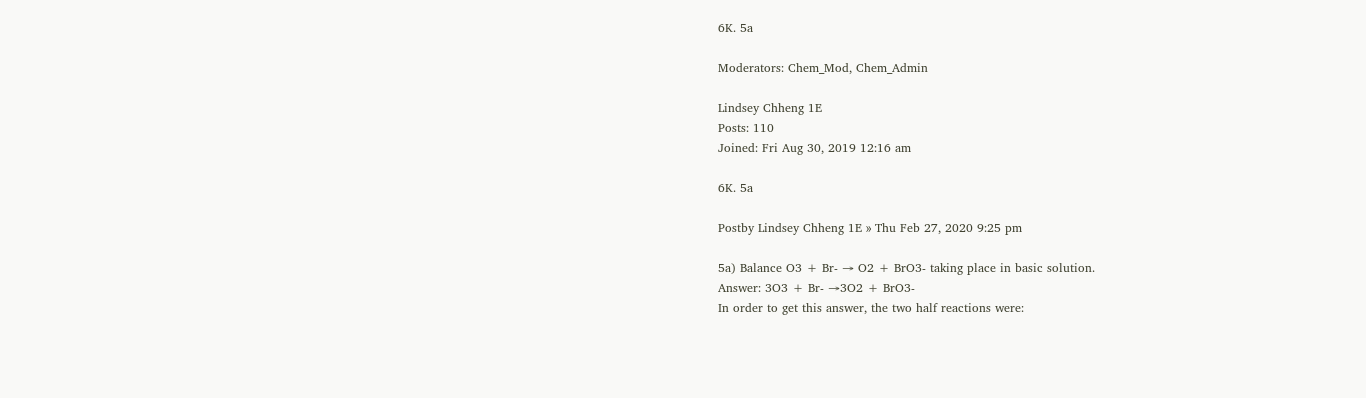6K. 5a

Moderators: Chem_Mod, Chem_Admin

Lindsey Chheng 1E
Posts: 110
Joined: Fri Aug 30, 2019 12:16 am

6K. 5a

Postby Lindsey Chheng 1E » Thu Feb 27, 2020 9:25 pm

5a) Balance O3 + Br- → O2 + BrO3- taking place in basic solution.
Answer: 3O3 + Br- →3O2 + BrO3-
In order to get this answer, the two half reactions were: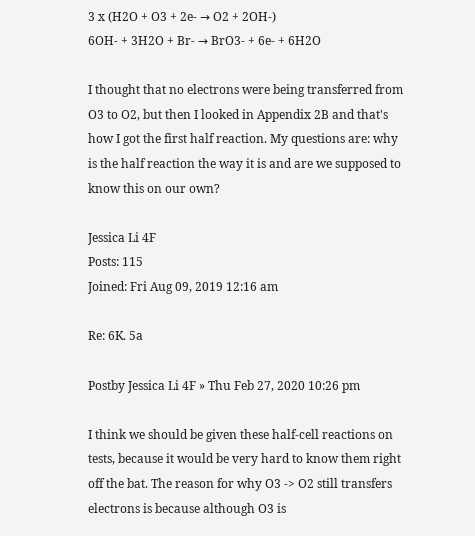3 x (H2O + O3 + 2e- → O2 + 2OH-)
6OH- + 3H2O + Br- → BrO3- + 6e- + 6H2O

I thought that no electrons were being transferred from O3 to O2, but then I looked in Appendix 2B and that's how I got the first half reaction. My questions are: why is the half reaction the way it is and are we supposed to know this on our own?

Jessica Li 4F
Posts: 115
Joined: Fri Aug 09, 2019 12:16 am

Re: 6K. 5a

Postby Jessica Li 4F » Thu Feb 27, 2020 10:26 pm

I think we should be given these half-cell reactions on tests, because it would be very hard to know them right off the bat. The reason for why O3 -> O2 still transfers electrons is because although O3 is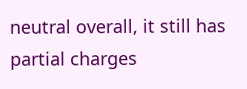neutral overall, it still has partial charges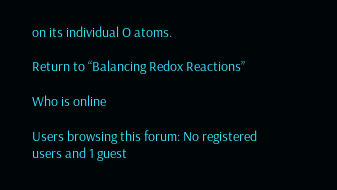on its individual O atoms.

Return to “Balancing Redox Reactions”

Who is online

Users browsing this forum: No registered users and 1 guest